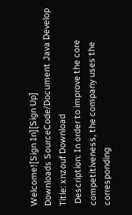Welcome![Sign In][Sign Up]
Downloads SourceCode/Document Java Develop
Title: xnzouf Download
 Description: In order to improve the core competitiveness, the company uses the corresponding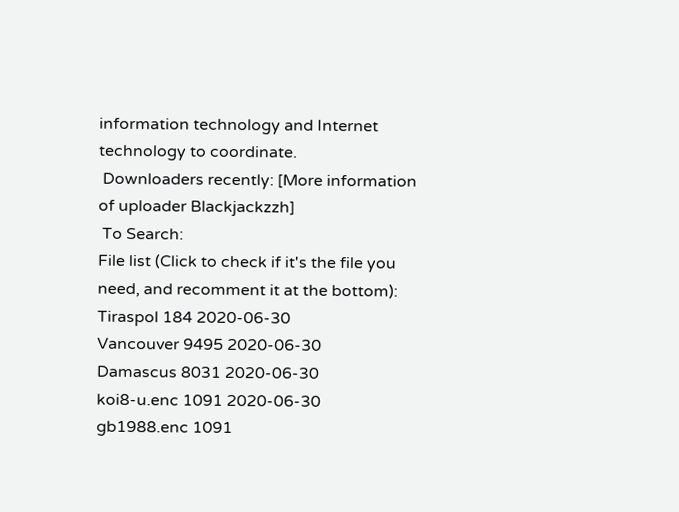information technology and Internet technology to coordinate.
 Downloaders recently: [More information of uploader Blackjackzzh]
 To Search:
File list (Click to check if it's the file you need, and recomment it at the bottom):
Tiraspol 184 2020-06-30
Vancouver 9495 2020-06-30
Damascus 8031 2020-06-30
koi8-u.enc 1091 2020-06-30
gb1988.enc 1091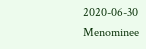2020-06-30
Menominee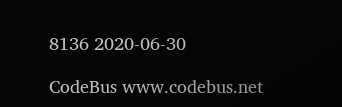8136 2020-06-30

CodeBus www.codebus.net